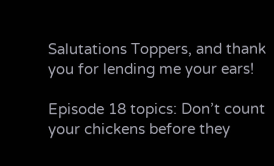Salutations Toppers, and thank you for lending me your ears!

Episode 18 topics: Don’t count your chickens before they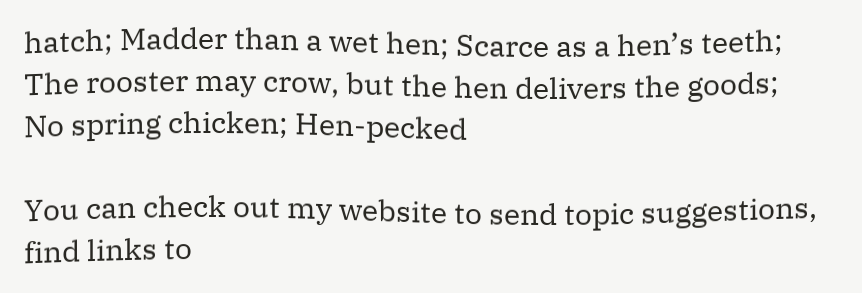hatch; Madder than a wet hen; Scarce as a hen’s teeth; The rooster may crow, but the hen delivers the goods; No spring chicken; Hen-pecked

You can check out my website to send topic suggestions, find links to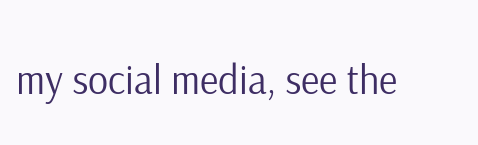my social media, see the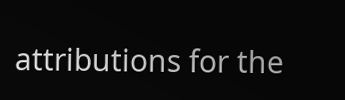attributions for the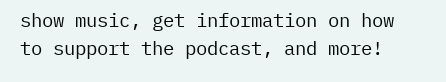show music, get information on how to support the podcast, and more!